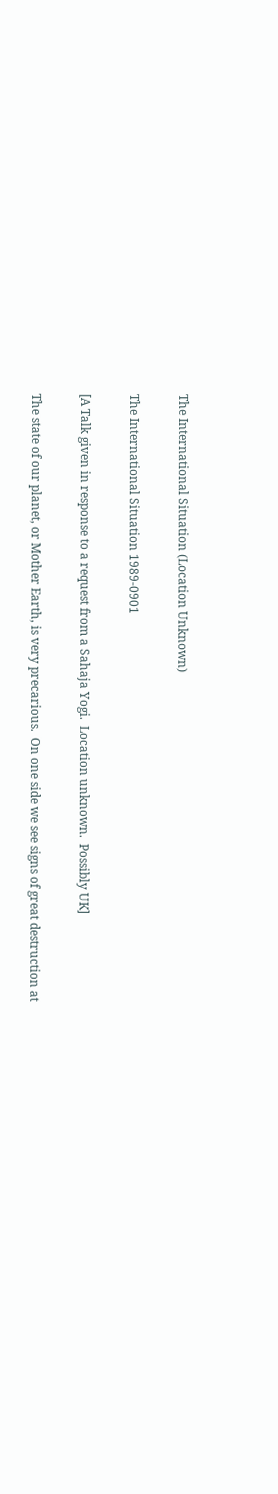The International Situation (Location Unknown)

The International Situation 1989-0901

[A Talk given in response to a request from a Sahaja Yogi.  Location unknown.  Possibly UK]

The state of our planet, or Mother Earth, is very precarious.  On one side we see signs of great destruction at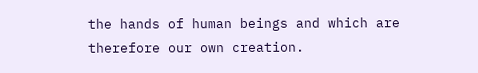the hands of human beings and which are therefore our own creation.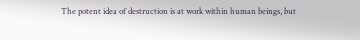The potent idea of destruction is at work within human beings, but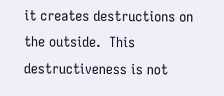it creates destructions on the outside.  This destructiveness is not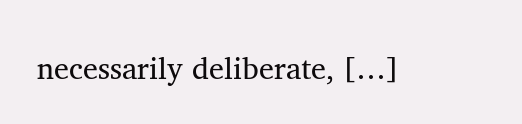necessarily deliberate, […]